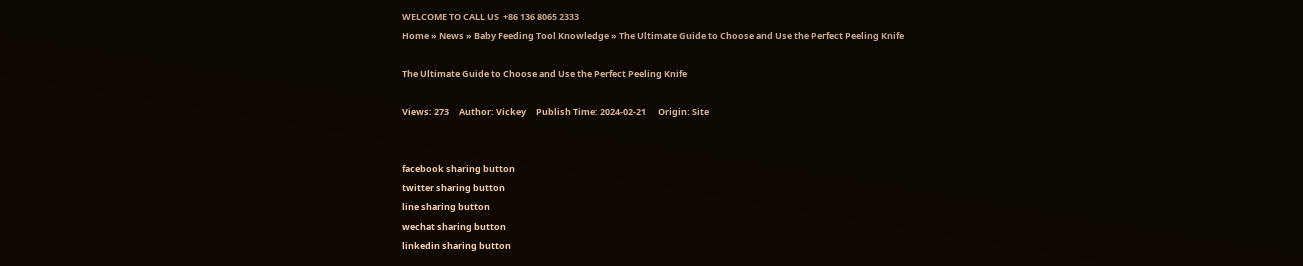WELCOME TO CALL US  +86 136 8065 2333
Home » News » Baby Feeding Tool Knowledge » The Ultimate Guide to Choose and Use the Perfect Peeling Knife

The Ultimate Guide to Choose and Use the Perfect Peeling Knife

Views: 273     Author: Vickey     Publish Time: 2024-02-21      Origin: Site


facebook sharing button
twitter sharing button
line sharing button
wechat sharing button
linkedin sharing button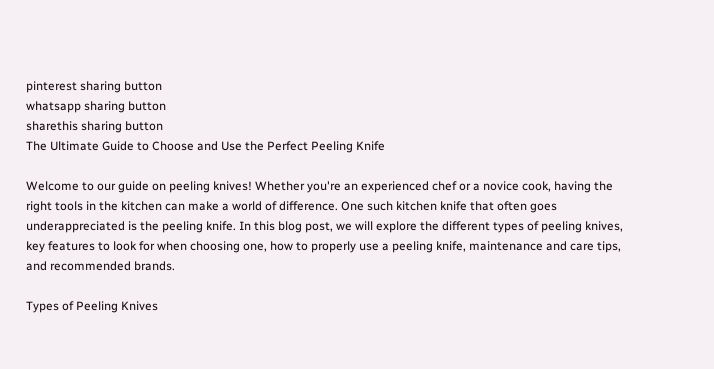pinterest sharing button
whatsapp sharing button
sharethis sharing button
The Ultimate Guide to Choose and Use the Perfect Peeling Knife

Welcome to our guide on peeling knives! Whether you're an experienced chef or a novice cook, having the right tools in the kitchen can make a world of difference. One such kitchen knife that often goes underappreciated is the peeling knife. In this blog post, we will explore the different types of peeling knives, key features to look for when choosing one, how to properly use a peeling knife, maintenance and care tips, and recommended brands.

Types of Peeling Knives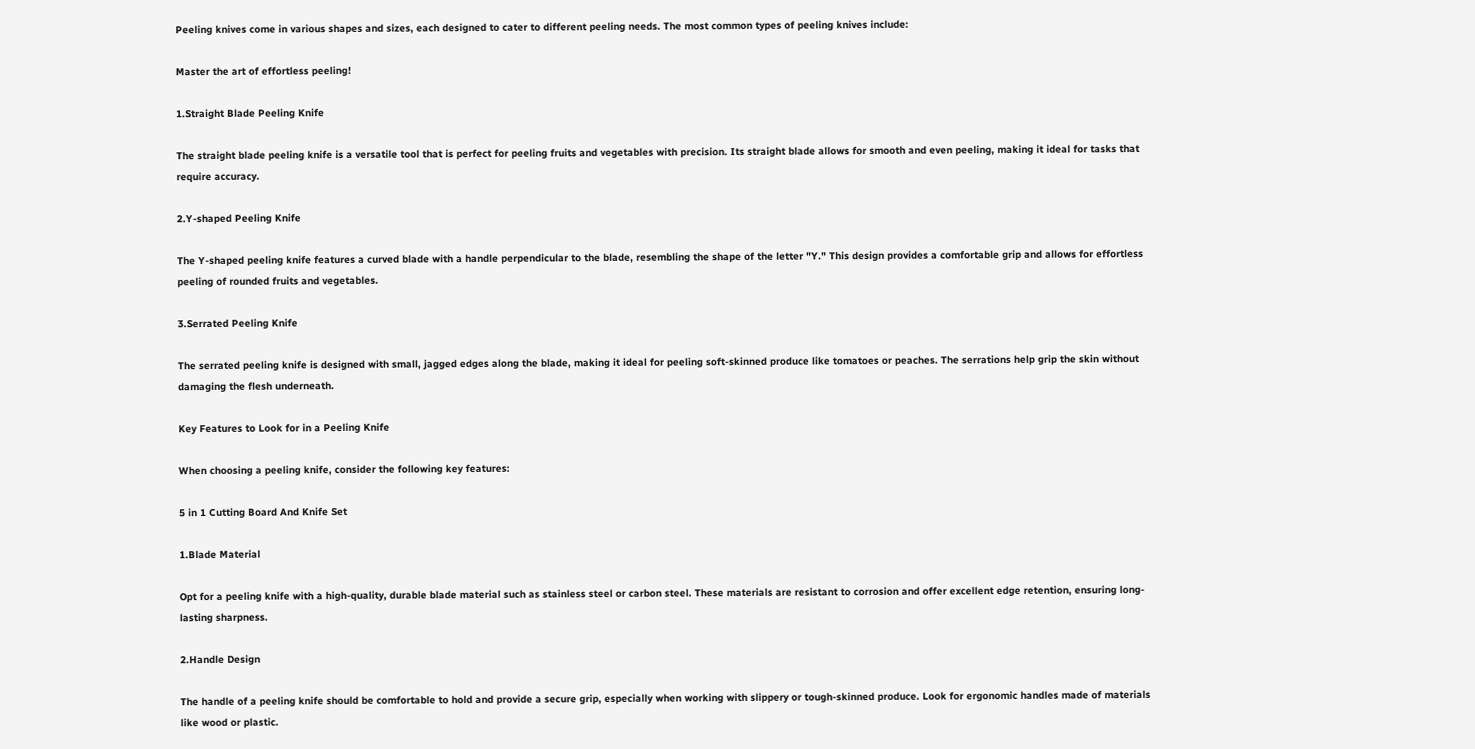Peeling knives come in various shapes and sizes, each designed to cater to different peeling needs. The most common types of peeling knives include:

Master the art of effortless peeling!

1.Straight Blade Peeling Knife

The straight blade peeling knife is a versatile tool that is perfect for peeling fruits and vegetables with precision. Its straight blade allows for smooth and even peeling, making it ideal for tasks that require accuracy.

2.Y-shaped Peeling Knife

The Y-shaped peeling knife features a curved blade with a handle perpendicular to the blade, resembling the shape of the letter "Y." This design provides a comfortable grip and allows for effortless peeling of rounded fruits and vegetables.

3.Serrated Peeling Knife

The serrated peeling knife is designed with small, jagged edges along the blade, making it ideal for peeling soft-skinned produce like tomatoes or peaches. The serrations help grip the skin without damaging the flesh underneath.

Key Features to Look for in a Peeling Knife

When choosing a peeling knife, consider the following key features:

5 in 1 Cutting Board And Knife Set

1.Blade Material

Opt for a peeling knife with a high-quality, durable blade material such as stainless steel or carbon steel. These materials are resistant to corrosion and offer excellent edge retention, ensuring long-lasting sharpness.

2.Handle Design

The handle of a peeling knife should be comfortable to hold and provide a secure grip, especially when working with slippery or tough-skinned produce. Look for ergonomic handles made of materials like wood or plastic.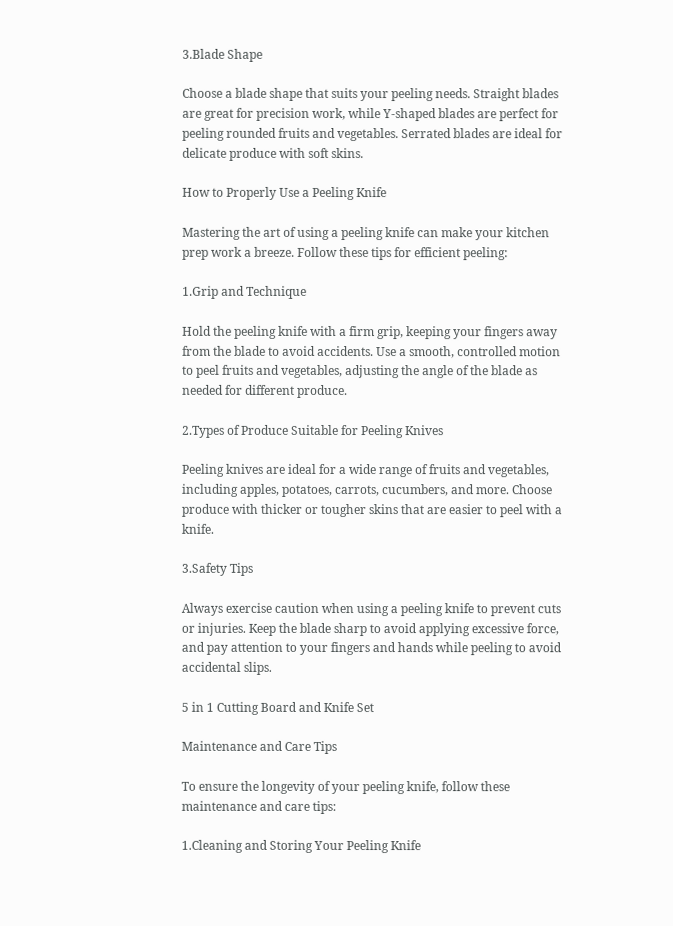3.Blade Shape

Choose a blade shape that suits your peeling needs. Straight blades are great for precision work, while Y-shaped blades are perfect for peeling rounded fruits and vegetables. Serrated blades are ideal for delicate produce with soft skins.

How to Properly Use a Peeling Knife

Mastering the art of using a peeling knife can make your kitchen prep work a breeze. Follow these tips for efficient peeling:

1.Grip and Technique

Hold the peeling knife with a firm grip, keeping your fingers away from the blade to avoid accidents. Use a smooth, controlled motion to peel fruits and vegetables, adjusting the angle of the blade as needed for different produce.

2.Types of Produce Suitable for Peeling Knives

Peeling knives are ideal for a wide range of fruits and vegetables, including apples, potatoes, carrots, cucumbers, and more. Choose produce with thicker or tougher skins that are easier to peel with a knife.

3.Safety Tips

Always exercise caution when using a peeling knife to prevent cuts or injuries. Keep the blade sharp to avoid applying excessive force, and pay attention to your fingers and hands while peeling to avoid accidental slips.

5 in 1 Cutting Board and Knife Set

Maintenance and Care Tips

To ensure the longevity of your peeling knife, follow these maintenance and care tips:

1.Cleaning and Storing Your Peeling Knife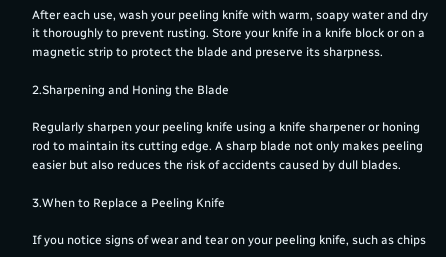After each use, wash your peeling knife with warm, soapy water and dry it thoroughly to prevent rusting. Store your knife in a knife block or on a magnetic strip to protect the blade and preserve its sharpness.

2.Sharpening and Honing the Blade

Regularly sharpen your peeling knife using a knife sharpener or honing rod to maintain its cutting edge. A sharp blade not only makes peeling easier but also reduces the risk of accidents caused by dull blades.

3.When to Replace a Peeling Knife

If you notice signs of wear and tear on your peeling knife, such as chips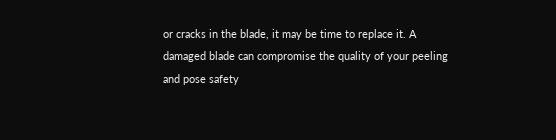or cracks in the blade, it may be time to replace it. A damaged blade can compromise the quality of your peeling and pose safety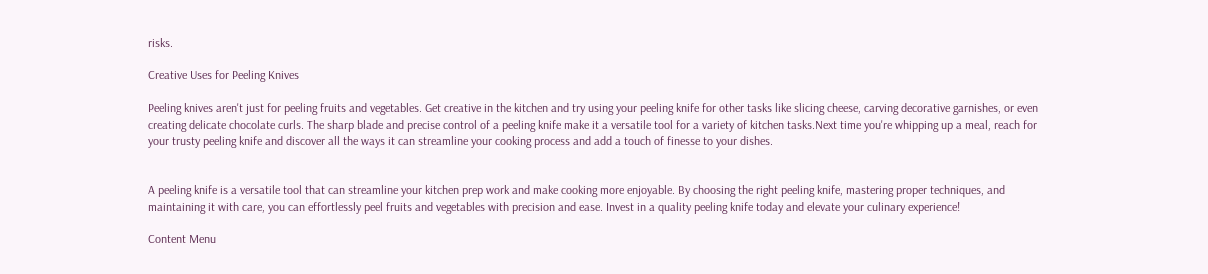risks.

Creative Uses for Peeling Knives

Peeling knives aren't just for peeling fruits and vegetables. Get creative in the kitchen and try using your peeling knife for other tasks like slicing cheese, carving decorative garnishes, or even creating delicate chocolate curls. The sharp blade and precise control of a peeling knife make it a versatile tool for a variety of kitchen tasks.Next time you're whipping up a meal, reach for your trusty peeling knife and discover all the ways it can streamline your cooking process and add a touch of finesse to your dishes.


A peeling knife is a versatile tool that can streamline your kitchen prep work and make cooking more enjoyable. By choosing the right peeling knife, mastering proper techniques, and maintaining it with care, you can effortlessly peel fruits and vegetables with precision and ease. Invest in a quality peeling knife today and elevate your culinary experience!

Content Menu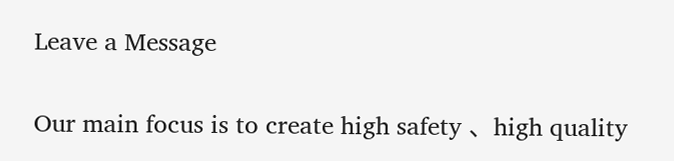Leave a Message


Our main focus is to create high safety 、high quality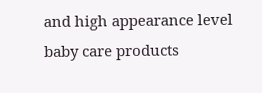and high appearance level baby care products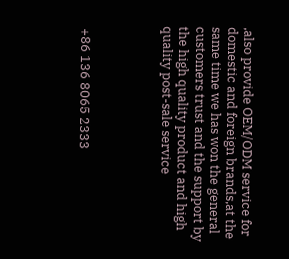,also provide OEM/ODM service for domestic and foreign brands,at the same time we has won the general customers trust and the support by the high quality product and high quality post-sale service




 +86 136 8065 2333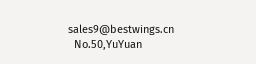sales9@bestwings.cn
  No.50,YuYuan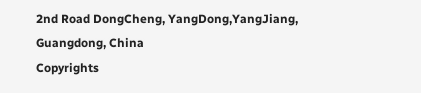2nd Road DongCheng, YangDong,YangJiang, Guangdong, China
Copyrights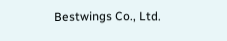Bestwings Co., Ltd.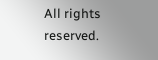All rights reserved.